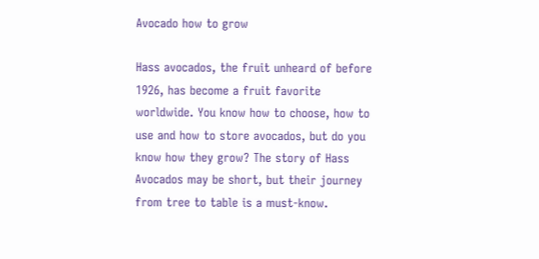Avocado how to grow

Hass avocados, the fruit unheard of before 1926, has become a fruit favorite worldwide. You know how to choose, how to use and how to store avocados, but do you know how they grow? The story of Hass Avocados may be short, but their journey from tree to table is a must-know.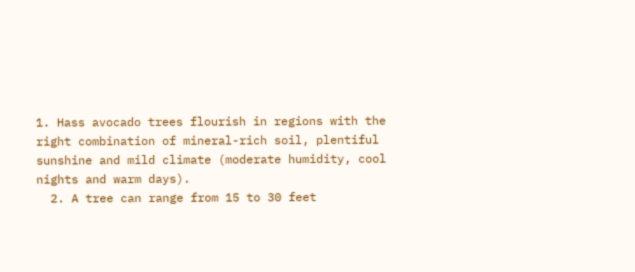1. Hass avocado trees flourish in regions with the right combination of mineral-rich soil, plentiful sunshine and mild climate (moderate humidity, cool nights and warm days).
  2. A tree can range from 15 to 30 feet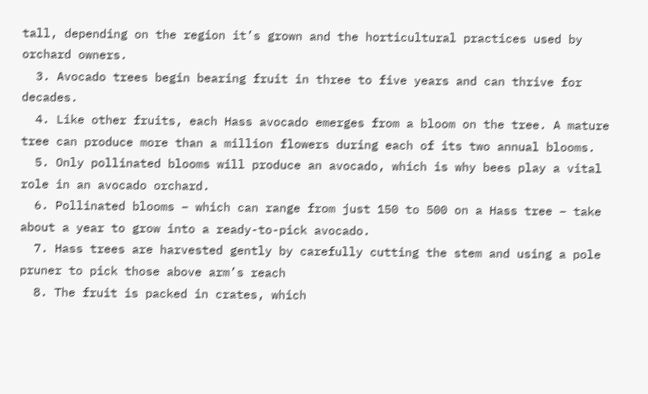tall, depending on the region it’s grown and the horticultural practices used by orchard owners.
  3. Avocado trees begin bearing fruit in three to five years and can thrive for decades.
  4. Like other fruits, each Hass avocado emerges from a bloom on the tree. A mature tree can produce more than a million flowers during each of its two annual blooms.
  5. Only pollinated blooms will produce an avocado, which is why bees play a vital role in an avocado orchard.
  6. Pollinated blooms – which can range from just 150 to 500 on a Hass tree – take about a year to grow into a ready-to-pick avocado.
  7. Hass trees are harvested gently by carefully cutting the stem and using a pole pruner to pick those above arm’s reach
  8. The fruit is packed in crates, which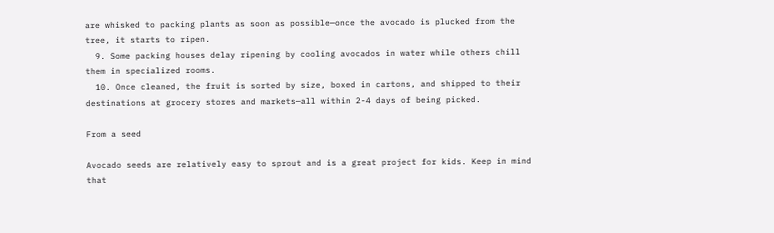are whisked to packing plants as soon as possible—once the avocado is plucked from the tree, it starts to ripen.
  9. Some packing houses delay ripening by cooling avocados in water while others chill them in specialized rooms.
  10. Once cleaned, the fruit is sorted by size, boxed in cartons, and shipped to their destinations at grocery stores and markets—all within 2-4 days of being picked.

From a seed

Avocado seeds are relatively easy to sprout and is a great project for kids. Keep in mind that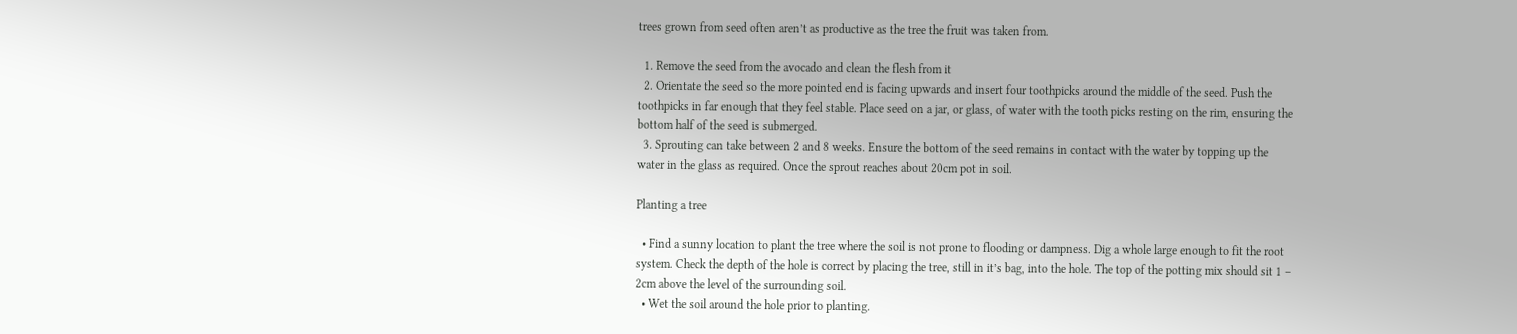trees grown from seed often aren’t as productive as the tree the fruit was taken from.

  1. Remove the seed from the avocado and clean the flesh from it
  2. Orientate the seed so the more pointed end is facing upwards and insert four toothpicks around the middle of the seed. Push the toothpicks in far enough that they feel stable. Place seed on a jar, or glass, of water with the tooth picks resting on the rim, ensuring the bottom half of the seed is submerged.
  3. Sprouting can take between 2 and 8 weeks. Ensure the bottom of the seed remains in contact with the water by topping up the water in the glass as required. Once the sprout reaches about 20cm pot in soil.

Planting a tree

  • Find a sunny location to plant the tree where the soil is not prone to flooding or dampness. Dig a whole large enough to fit the root system. Check the depth of the hole is correct by placing the tree, still in it’s bag, into the hole. The top of the potting mix should sit 1 – 2cm above the level of the surrounding soil.
  • Wet the soil around the hole prior to planting.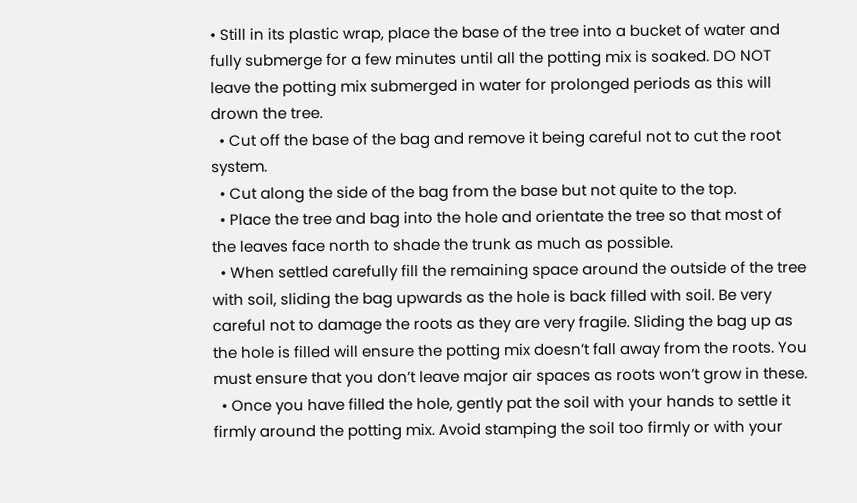• Still in its plastic wrap, place the base of the tree into a bucket of water and fully submerge for a few minutes until all the potting mix is soaked. DO NOT leave the potting mix submerged in water for prolonged periods as this will drown the tree.
  • Cut off the base of the bag and remove it being careful not to cut the root system.
  • Cut along the side of the bag from the base but not quite to the top.
  • Place the tree and bag into the hole and orientate the tree so that most of the leaves face north to shade the trunk as much as possible.
  • When settled carefully fill the remaining space around the outside of the tree with soil, sliding the bag upwards as the hole is back filled with soil. Be very careful not to damage the roots as they are very fragile. Sliding the bag up as the hole is filled will ensure the potting mix doesn’t fall away from the roots. You must ensure that you don’t leave major air spaces as roots won’t grow in these.
  • Once you have filled the hole, gently pat the soil with your hands to settle it firmly around the potting mix. Avoid stamping the soil too firmly or with your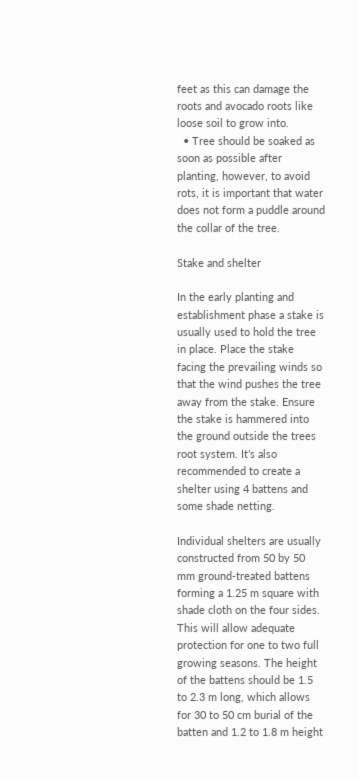feet as this can damage the roots and avocado roots like loose soil to grow into.
  • Tree should be soaked as soon as possible after planting, however, to avoid rots, it is important that water does not form a puddle around the collar of the tree.

Stake and shelter

In the early planting and establishment phase a stake is usually used to hold the tree in place. Place the stake facing the prevailing winds so that the wind pushes the tree away from the stake. Ensure the stake is hammered into the ground outside the trees root system. It’s also recommended to create a shelter using 4 battens and some shade netting.

Individual shelters are usually constructed from 50 by 50 mm ground-treated battens forming a 1.25 m square with shade cloth on the four sides. This will allow adequate protection for one to two full growing seasons. The height of the battens should be 1.5 to 2.3 m long, which allows for 30 to 50 cm burial of the batten and 1.2 to 1.8 m height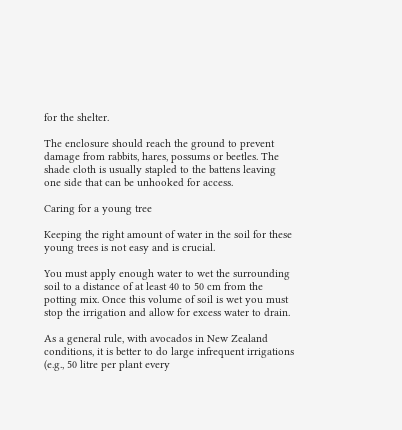for the shelter.

The enclosure should reach the ground to prevent damage from rabbits, hares, possums or beetles. The shade cloth is usually stapled to the battens leaving one side that can be unhooked for access.

Caring for a young tree

Keeping the right amount of water in the soil for these young trees is not easy and is crucial.

You must apply enough water to wet the surrounding soil to a distance of at least 40 to 50 cm from the potting mix. Once this volume of soil is wet you must stop the irrigation and allow for excess water to drain.

As a general rule, with avocados in New Zealand conditions, it is better to do large infrequent irrigations (e.g., 50 litre per plant every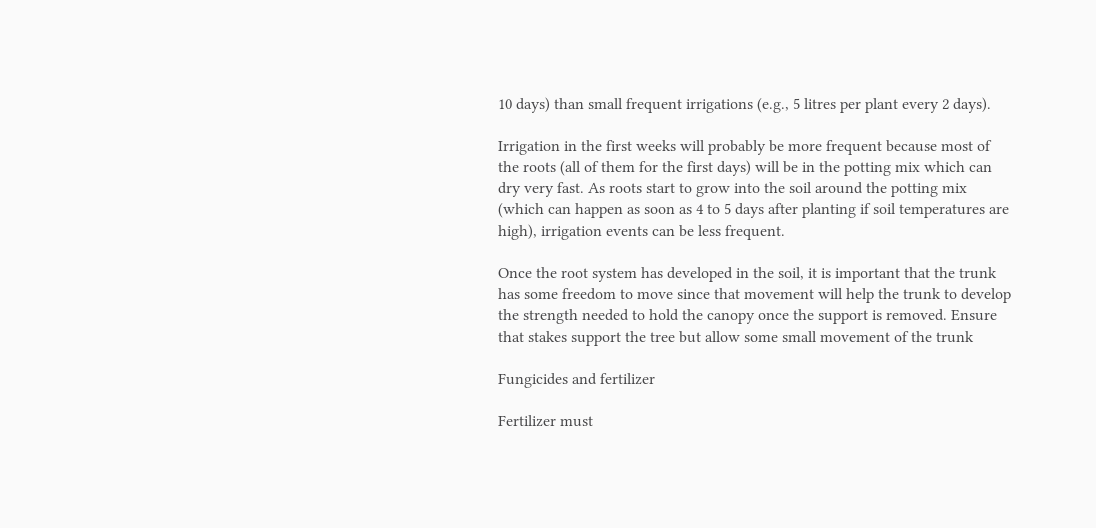10 days) than small frequent irrigations (e.g., 5 litres per plant every 2 days).

Irrigation in the first weeks will probably be more frequent because most of the roots (all of them for the first days) will be in the potting mix which can dry very fast. As roots start to grow into the soil around the potting mix (which can happen as soon as 4 to 5 days after planting if soil temperatures are high), irrigation events can be less frequent.

Once the root system has developed in the soil, it is important that the trunk has some freedom to move since that movement will help the trunk to develop the strength needed to hold the canopy once the support is removed. Ensure that stakes support the tree but allow some small movement of the trunk

Fungicides and fertilizer

Fertilizer must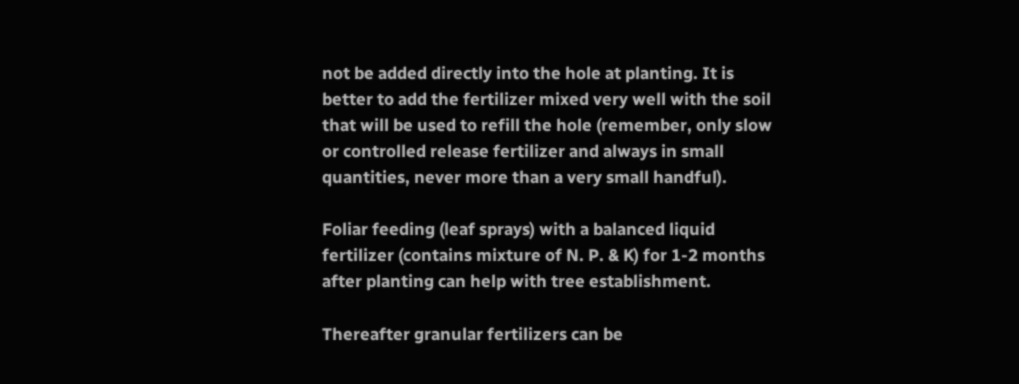not be added directly into the hole at planting. It is better to add the fertilizer mixed very well with the soil that will be used to refill the hole (remember, only slow or controlled release fertilizer and always in small quantities, never more than a very small handful).

Foliar feeding (leaf sprays) with a balanced liquid fertilizer (contains mixture of N. P. & K) for 1-2 months after planting can help with tree establishment.

Thereafter granular fertilizers can be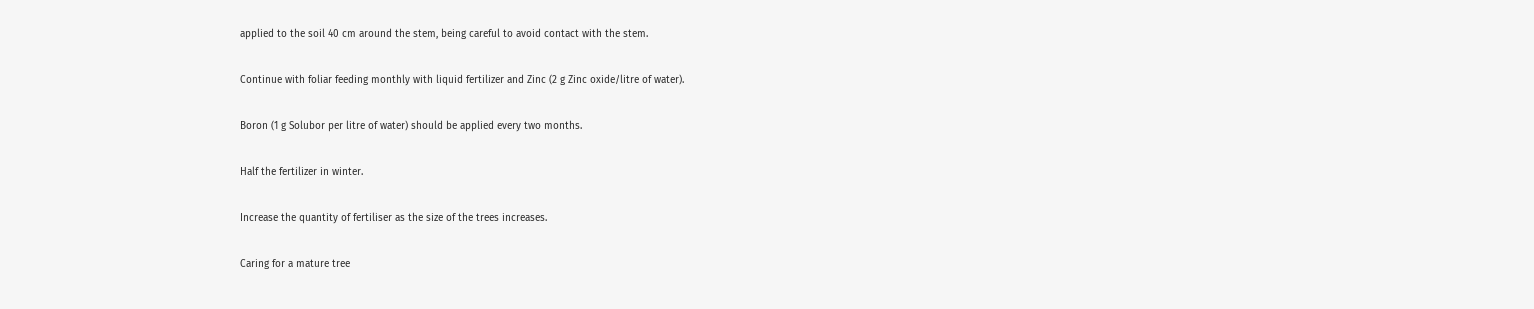applied to the soil 40 cm around the stem, being careful to avoid contact with the stem.

Continue with foliar feeding monthly with liquid fertilizer and Zinc (2 g Zinc oxide/litre of water).

Boron (1 g Solubor per litre of water) should be applied every two months.

Half the fertilizer in winter.

Increase the quantity of fertiliser as the size of the trees increases.

Caring for a mature tree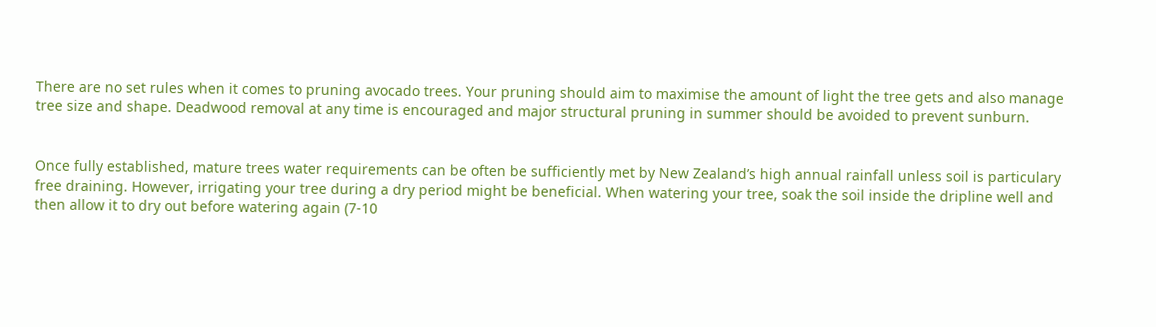There are no set rules when it comes to pruning avocado trees. Your pruning should aim to maximise the amount of light the tree gets and also manage tree size and shape. Deadwood removal at any time is encouraged and major structural pruning in summer should be avoided to prevent sunburn.


Once fully established, mature trees water requirements can be often be sufficiently met by New Zealand’s high annual rainfall unless soil is particulary free draining. However, irrigating your tree during a dry period might be beneficial. When watering your tree, soak the soil inside the dripline well and then allow it to dry out before watering again (7-10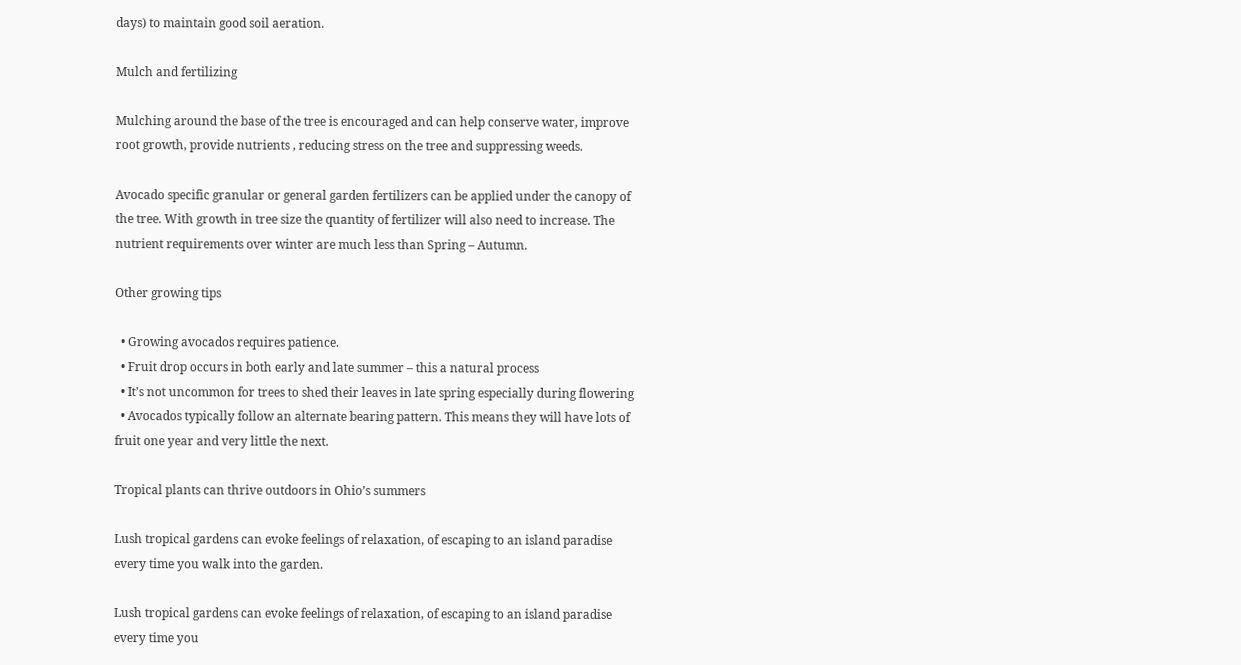days) to maintain good soil aeration.

Mulch and fertilizing

Mulching around the base of the tree is encouraged and can help conserve water, improve root growth, provide nutrients , reducing stress on the tree and suppressing weeds.

Avocado specific granular or general garden fertilizers can be applied under the canopy of the tree. With growth in tree size the quantity of fertilizer will also need to increase. The nutrient requirements over winter are much less than Spring – Autumn.

Other growing tips

  • Growing avocados requires patience.
  • Fruit drop occurs in both early and late summer – this a natural process
  • It’s not uncommon for trees to shed their leaves in late spring especially during flowering
  • Avocados typically follow an alternate bearing pattern. This means they will have lots of fruit one year and very little the next.

Tropical plants can thrive outdoors in Ohio’s summers

Lush tropical gardens can evoke feelings of relaxation, of escaping to an island paradise every time you walk into the garden.

Lush tropical gardens can evoke feelings of relaxation, of escaping to an island paradise every time you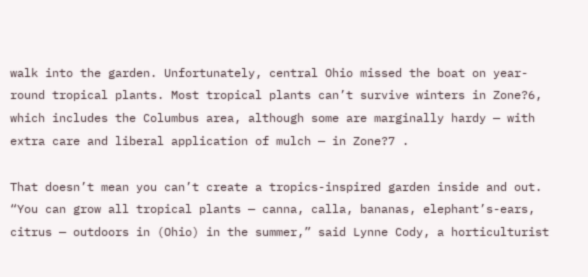walk into the garden. Unfortunately, central Ohio missed the boat on year-round tropical plants. Most tropical plants can’t survive winters in Zone?6, which includes the Columbus area, although some are marginally hardy — with extra care and liberal application of mulch — in Zone?7 .

That doesn’t mean you can’t create a tropics-inspired garden inside and out. “You can grow all tropical plants — canna, calla, bananas, elephant’s-ears, citrus — outdoors in (Ohio) in the summer,” said Lynne Cody, a horticulturist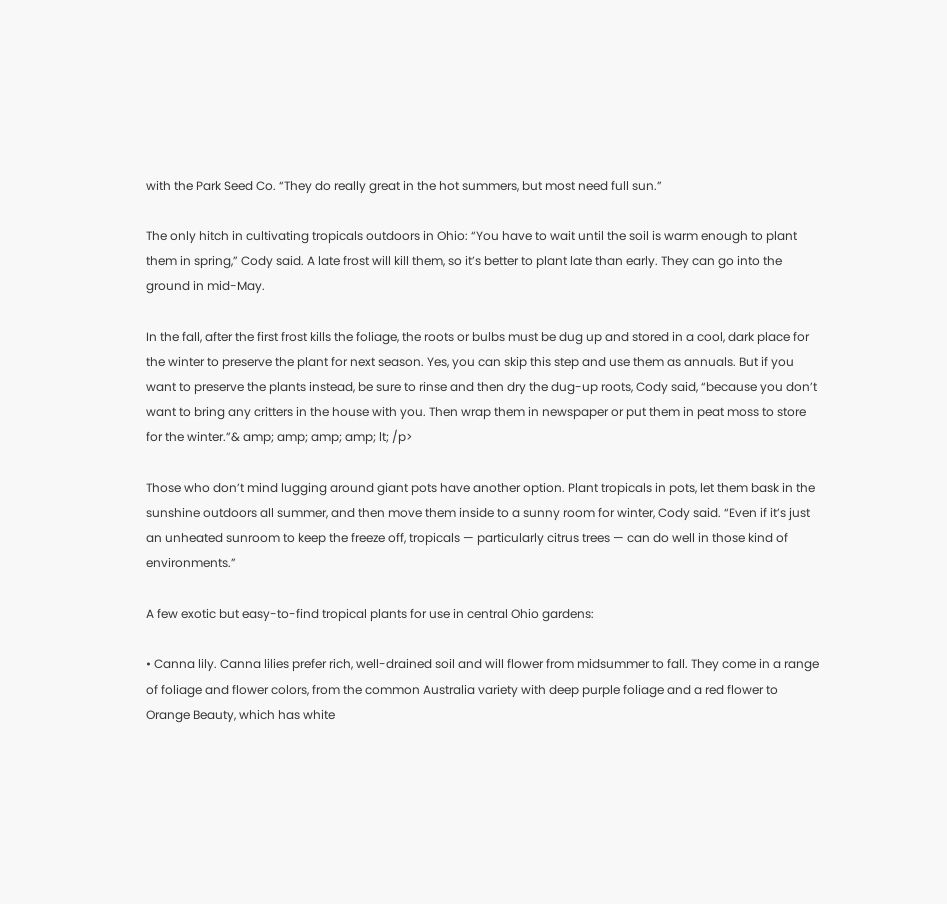with the Park Seed Co. “They do really great in the hot summers, but most need full sun.”

The only hitch in cultivating tropicals outdoors in Ohio: “You have to wait until the soil is warm enough to plant them in spring,” Cody said. A late frost will kill them, so it’s better to plant late than early. They can go into the ground in mid-May.

In the fall, after the first frost kills the foliage, the roots or bulbs must be dug up and stored in a cool, dark place for the winter to preserve the plant for next season. Yes, you can skip this step and use them as annuals. But if you want to preserve the plants instead, be sure to rinse and then dry the dug-up roots, Cody said, “because you don’t want to bring any critters in the house with you. Then wrap them in newspaper or put them in peat moss to store for the winter.”& amp; amp; amp; amp; lt; /p>

Those who don’t mind lugging around giant pots have another option. Plant tropicals in pots, let them bask in the sunshine outdoors all summer, and then move them inside to a sunny room for winter, Cody said. “Even if it’s just an unheated sunroom to keep the freeze off, tropicals — particularly citrus trees — can do well in those kind of environments.”

A few exotic but easy-to-find tropical plants for use in central Ohio gardens:

• Canna lily. Canna lilies prefer rich, well-drained soil and will flower from midsummer to fall. They come in a range of foliage and flower colors, from the common Australia variety with deep purple foliage and a red flower to Orange Beauty, which has white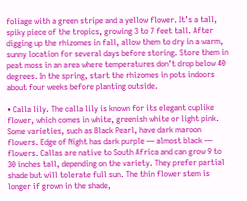foliage with a green stripe and a yellow flower. It’s a tall, spiky piece of the tropics, growing 3 to 7 feet tall. After digging up the rhizomes in fall, allow them to dry in a warm, sunny location for several days before storing. Store them in peat moss in an area where temperatures don’t drop below 40 degrees. In the spring, start the rhizomes in pots indoors about four weeks before planting outside.

• Calla lily. The calla lily is known for its elegant cuplike flower, which comes in white, greenish white or light pink. Some varieties, such as Black Pearl, have dark maroon flowers. Edge of Night has dark purple — almost black — flowers. Callas are native to South Africa and can grow 9 to 30 inches tall, depending on the variety. They prefer partial shade but will tolerate full sun. The thin flower stem is longer if grown in the shade,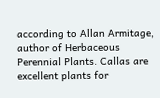according to Allan Armitage, author of Herbaceous Perennial Plants. Callas are excellent plants for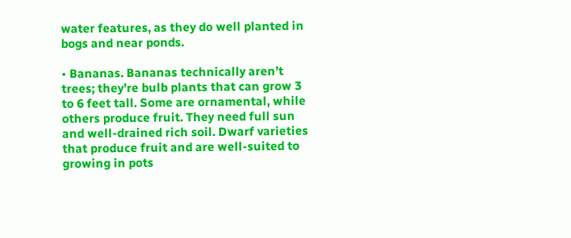water features, as they do well planted in bogs and near ponds.

• Bananas. Bananas technically aren’t trees; they’re bulb plants that can grow 3 to 6 feet tall. Some are ornamental, while others produce fruit. They need full sun and well-drained rich soil. Dwarf varieties that produce fruit and are well-suited to growing in pots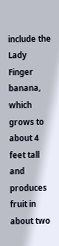include the Lady Finger banana, which grows to about 4 feet tall and produces fruit in about two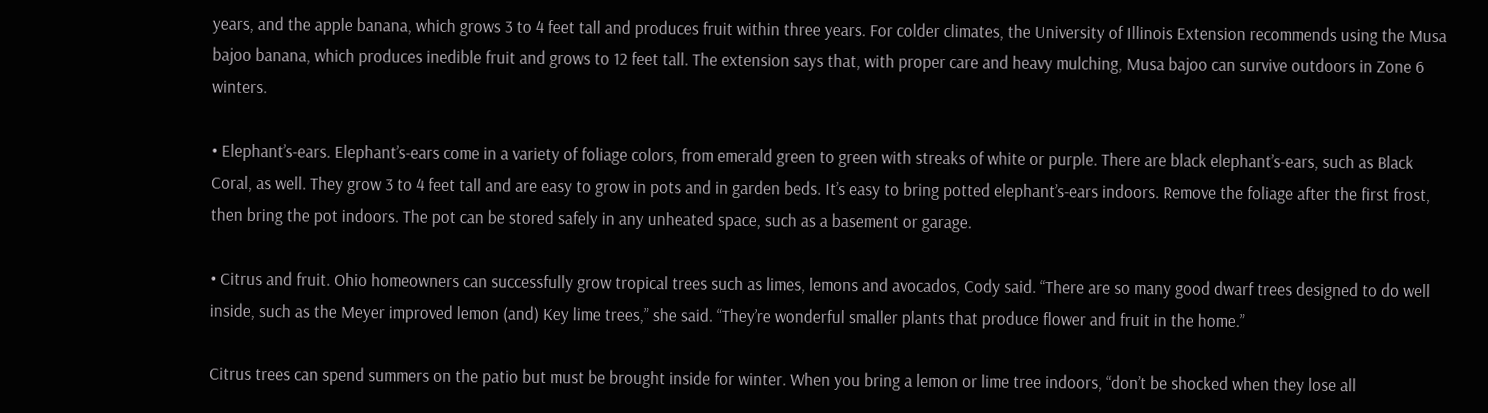years, and the apple banana, which grows 3 to 4 feet tall and produces fruit within three years. For colder climates, the University of Illinois Extension recommends using the Musa bajoo banana, which produces inedible fruit and grows to 12 feet tall. The extension says that, with proper care and heavy mulching, Musa bajoo can survive outdoors in Zone 6 winters.

• Elephant’s-ears. Elephant’s-ears come in a variety of foliage colors, from emerald green to green with streaks of white or purple. There are black elephant’s-ears, such as Black Coral, as well. They grow 3 to 4 feet tall and are easy to grow in pots and in garden beds. It’s easy to bring potted elephant’s-ears indoors. Remove the foliage after the first frost, then bring the pot indoors. The pot can be stored safely in any unheated space, such as a basement or garage.

• Citrus and fruit. Ohio homeowners can successfully grow tropical trees such as limes, lemons and avocados, Cody said. “There are so many good dwarf trees designed to do well inside, such as the Meyer improved lemon (and) Key lime trees,” she said. “They’re wonderful smaller plants that produce flower and fruit in the home.”

Citrus trees can spend summers on the patio but must be brought inside for winter. When you bring a lemon or lime tree indoors, “don’t be shocked when they lose all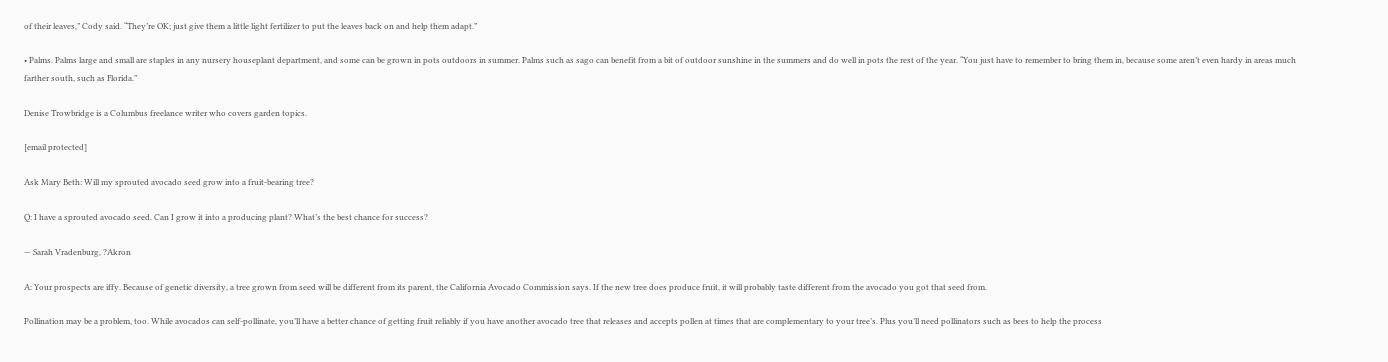of their leaves,” Cody said. “They’re OK; just give them a little light fertilizer to put the leaves back on and help them adapt.”

• Palms. Palms large and small are staples in any nursery houseplant department, and some can be grown in pots outdoors in summer. Palms such as sago can benefit from a bit of outdoor sunshine in the summers and do well in pots the rest of the year. “You just have to remember to bring them in, because some aren’t even hardy in areas much farther south, such as Florida.”

Denise Trowbridge is a Columbus freelance writer who covers garden topics.

[email protected]

Ask Mary Beth: Will my sprouted avocado seed grow into a fruit-bearing tree?

Q: I have a sprouted avocado seed. Can I grow it into a producing plant? What’s the best chance for success?

— Sarah Vradenburg, ?Akron

A: Your prospects are iffy. Because of genetic diversity, a tree grown from seed will be different from its parent, the California Avocado Commission says. If the new tree does produce fruit, it will probably taste different from the avocado you got that seed from.

Pollination may be a problem, too. While avocados can self-pollinate, you’ll have a better chance of getting fruit reliably if you have another avocado tree that releases and accepts pollen at times that are complementary to your tree’s. Plus you’ll need pollinators such as bees to help the process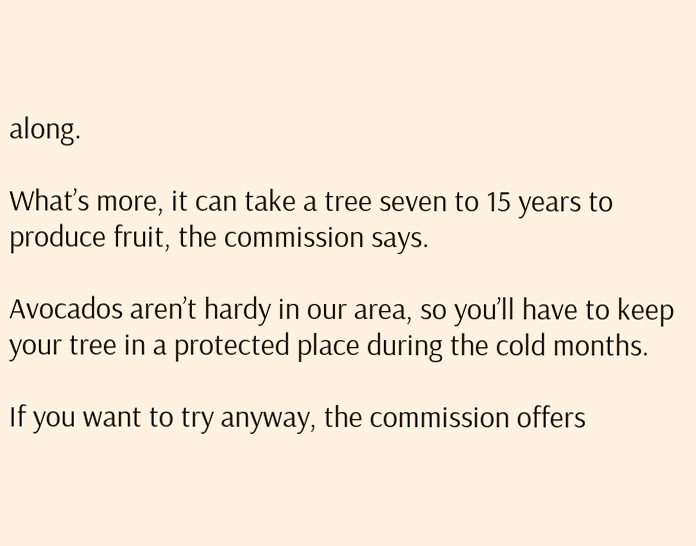along.

What’s more, it can take a tree seven to 15 years to produce fruit, the commission says.

Avocados aren’t hardy in our area, so you’ll have to keep your tree in a protected place during the cold months.

If you want to try anyway, the commission offers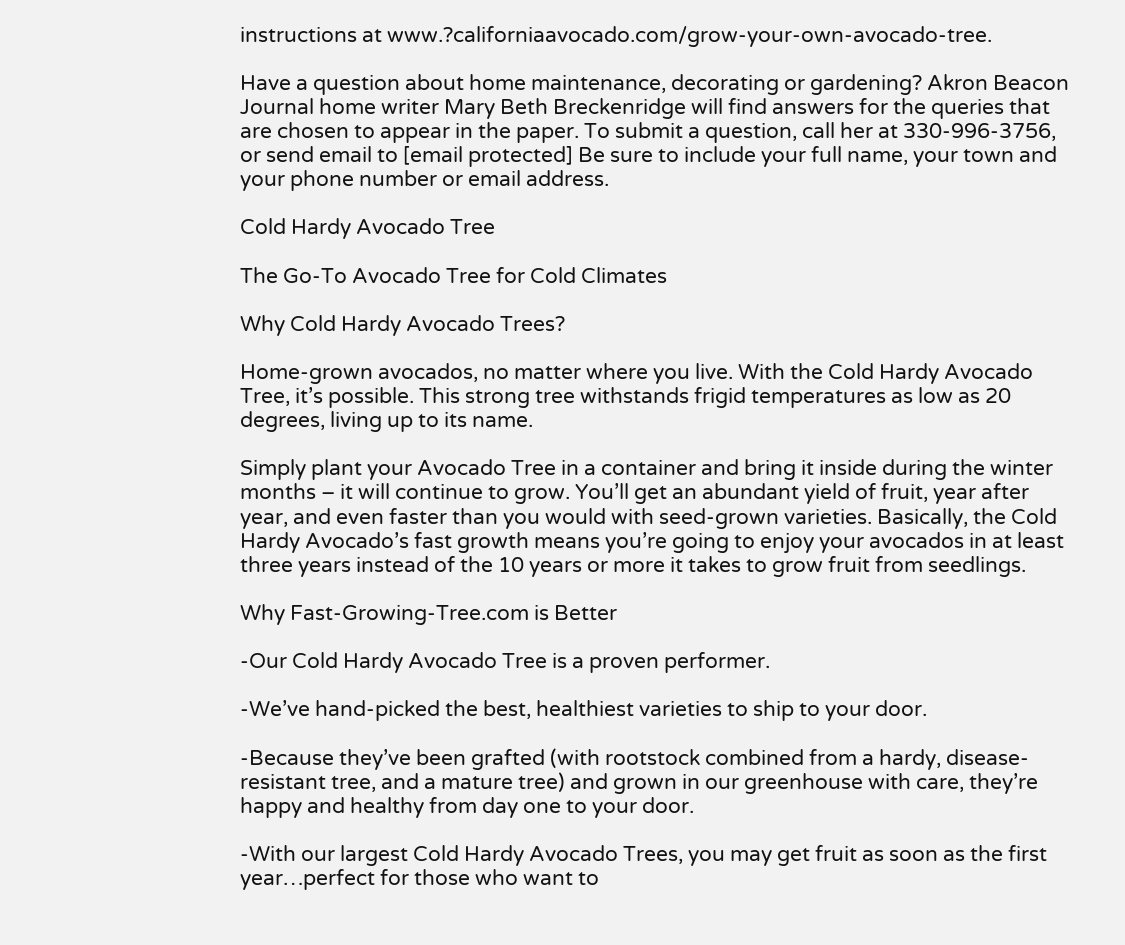instructions at www.?californiaavocado.com/grow-your-own-avocado-tree.

Have a question about home maintenance, decorating or gardening? Akron Beacon Journal home writer Mary Beth Breckenridge will find answers for the queries that are chosen to appear in the paper. To submit a question, call her at 330-996-3756, or send email to [email protected] Be sure to include your full name, your town and your phone number or email address.

Cold Hardy Avocado Tree

The Go-To Avocado Tree for Cold Climates

Why Cold Hardy Avocado Trees?

Home-grown avocados, no matter where you live. With the Cold Hardy Avocado Tree, it’s possible. This strong tree withstands frigid temperatures as low as 20 degrees, living up to its name.

Simply plant your Avocado Tree in a container and bring it inside during the winter months – it will continue to grow. You’ll get an abundant yield of fruit, year after year, and even faster than you would with seed-grown varieties. Basically, the Cold Hardy Avocado’s fast growth means you’re going to enjoy your avocados in at least three years instead of the 10 years or more it takes to grow fruit from seedlings.

Why Fast-Growing-Tree.com is Better

-Our Cold Hardy Avocado Tree is a proven performer.

-We’ve hand-picked the best, healthiest varieties to ship to your door.

-Because they’ve been grafted (with rootstock combined from a hardy, disease-resistant tree, and a mature tree) and grown in our greenhouse with care, they’re happy and healthy from day one to your door.

-With our largest Cold Hardy Avocado Trees, you may get fruit as soon as the first year…perfect for those who want to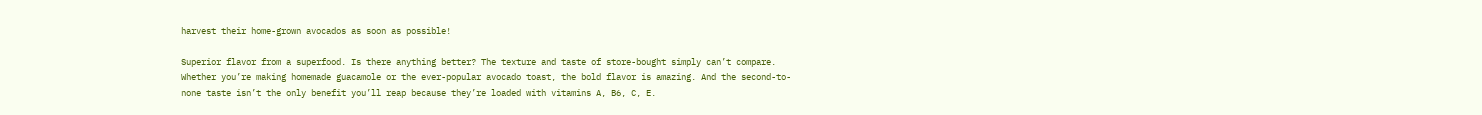harvest their home-grown avocados as soon as possible!

Superior flavor from a superfood. Is there anything better? The texture and taste of store-bought simply can’t compare. Whether you’re making homemade guacamole or the ever-popular avocado toast, the bold flavor is amazing. And the second-to-none taste isn’t the only benefit you’ll reap because they’re loaded with vitamins A, B6, C, E.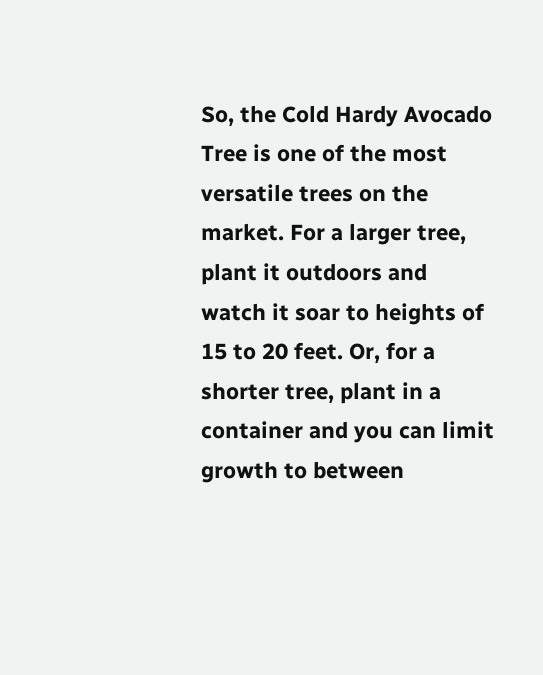So, the Cold Hardy Avocado Tree is one of the most versatile trees on the market. For a larger tree, plant it outdoors and watch it soar to heights of 15 to 20 feet. Or, for a shorter tree, plant in a container and you can limit growth to between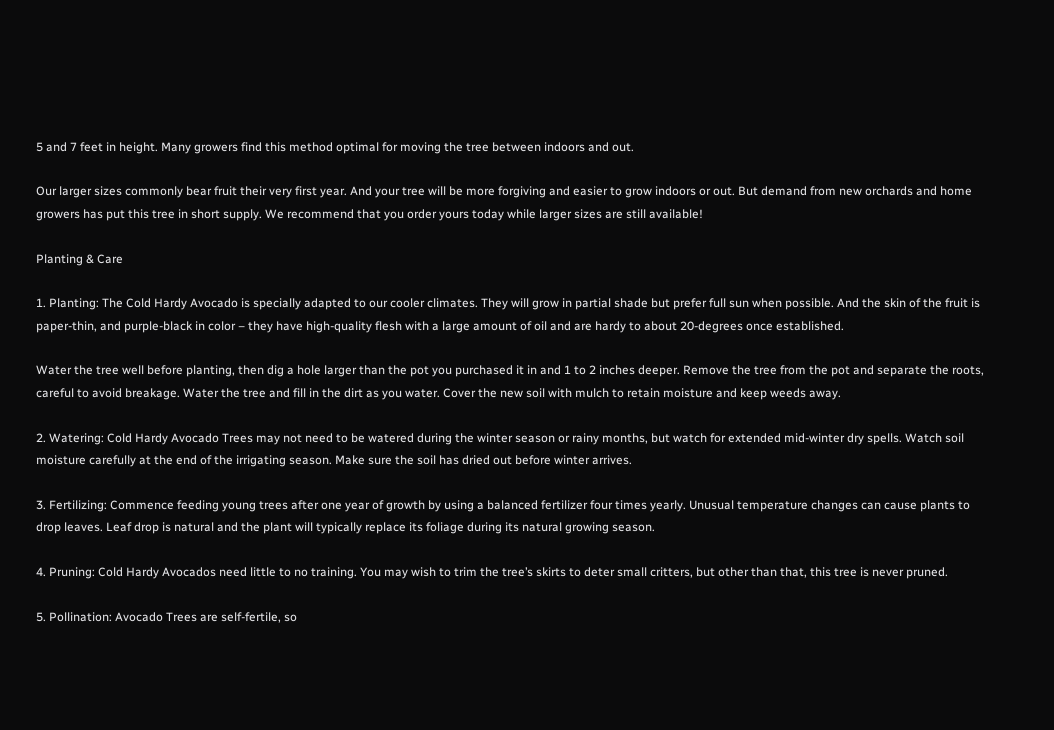5 and 7 feet in height. Many growers find this method optimal for moving the tree between indoors and out.

Our larger sizes commonly bear fruit their very first year. And your tree will be more forgiving and easier to grow indoors or out. But demand from new orchards and home growers has put this tree in short supply. We recommend that you order yours today while larger sizes are still available!

Planting & Care

1. Planting: The Cold Hardy Avocado is specially adapted to our cooler climates. They will grow in partial shade but prefer full sun when possible. And the skin of the fruit is paper-thin, and purple-black in color – they have high-quality flesh with a large amount of oil and are hardy to about 20-degrees once established.

Water the tree well before planting, then dig a hole larger than the pot you purchased it in and 1 to 2 inches deeper. Remove the tree from the pot and separate the roots, careful to avoid breakage. Water the tree and fill in the dirt as you water. Cover the new soil with mulch to retain moisture and keep weeds away.

2. Watering: Cold Hardy Avocado Trees may not need to be watered during the winter season or rainy months, but watch for extended mid-winter dry spells. Watch soil moisture carefully at the end of the irrigating season. Make sure the soil has dried out before winter arrives.

3. Fertilizing: Commence feeding young trees after one year of growth by using a balanced fertilizer four times yearly. Unusual temperature changes can cause plants to drop leaves. Leaf drop is natural and the plant will typically replace its foliage during its natural growing season.

4. Pruning: Cold Hardy Avocados need little to no training. You may wish to trim the tree’s skirts to deter small critters, but other than that, this tree is never pruned.

5. Pollination: Avocado Trees are self-fertile, so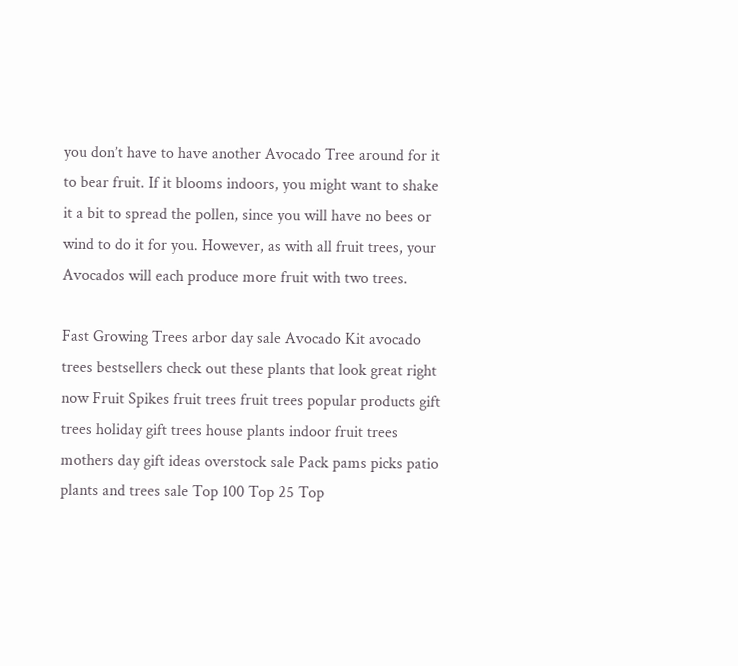you don’t have to have another Avocado Tree around for it to bear fruit. If it blooms indoors, you might want to shake it a bit to spread the pollen, since you will have no bees or wind to do it for you. However, as with all fruit trees, your Avocados will each produce more fruit with two trees.

Fast Growing Trees arbor day sale Avocado Kit avocado trees bestsellers check out these plants that look great right now Fruit Spikes fruit trees fruit trees popular products gift trees holiday gift trees house plants indoor fruit trees mothers day gift ideas overstock sale Pack pams picks patio plants and trees sale Top 100 Top 25 Top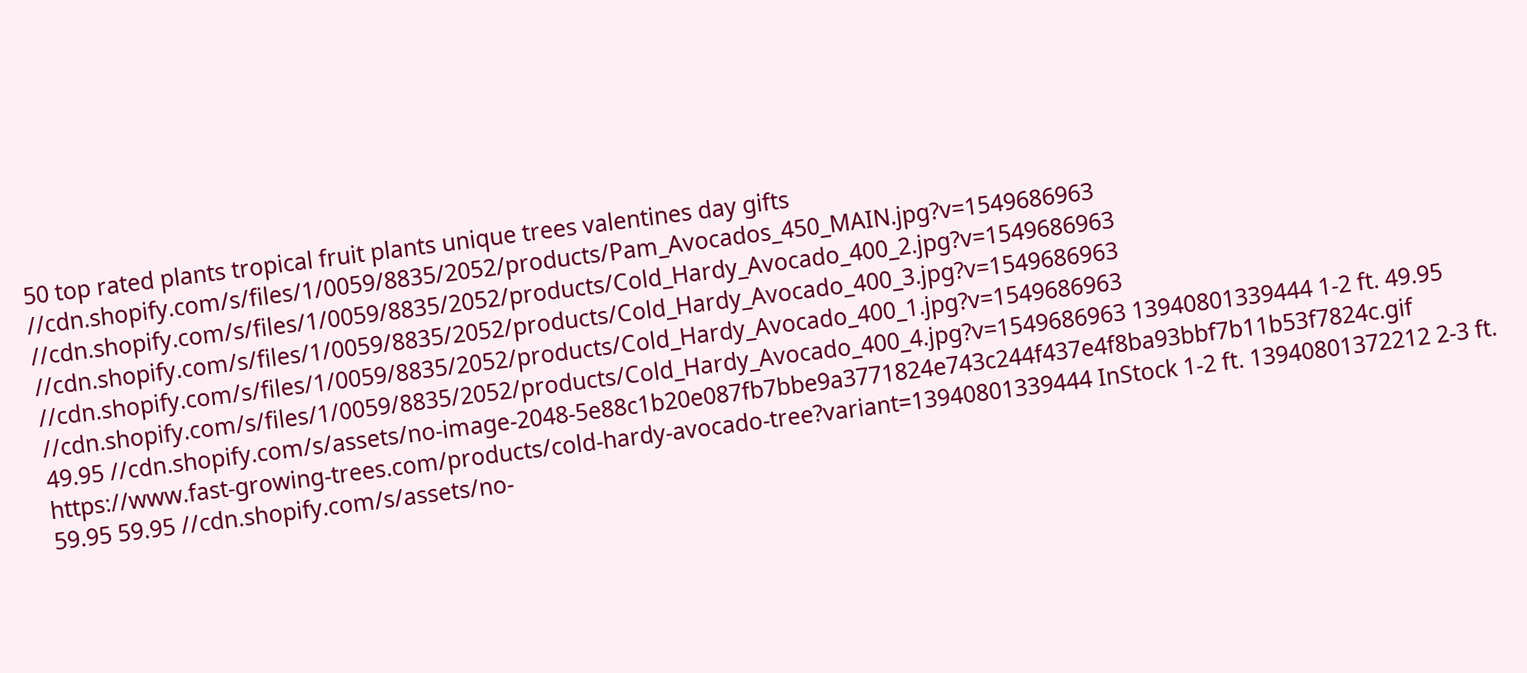50 top rated plants tropical fruit plants unique trees valentines day gifts //cdn.shopify.com/s/files/1/0059/8835/2052/products/Pam_Avocados_450_MAIN.jpg?v=1549686963 //cdn.shopify.com/s/files/1/0059/8835/2052/products/Cold_Hardy_Avocado_400_2.jpg?v=1549686963 //cdn.shopify.com/s/files/1/0059/8835/2052/products/Cold_Hardy_Avocado_400_3.jpg?v=1549686963 //cdn.shopify.com/s/files/1/0059/8835/2052/products/Cold_Hardy_Avocado_400_1.jpg?v=1549686963 //cdn.shopify.com/s/files/1/0059/8835/2052/products/Cold_Hardy_Avocado_400_4.jpg?v=1549686963 13940801339444 1-2 ft. 49.95 49.95 //cdn.shopify.com/s/assets/no-image-2048-5e88c1b20e087fb7bbe9a3771824e743c244f437e4f8ba93bbf7b11b53f7824c.gif https://www.fast-growing-trees.com/products/cold-hardy-avocado-tree?variant=13940801339444 InStock 1-2 ft. 13940801372212 2-3 ft. 59.95 59.95 //cdn.shopify.com/s/assets/no-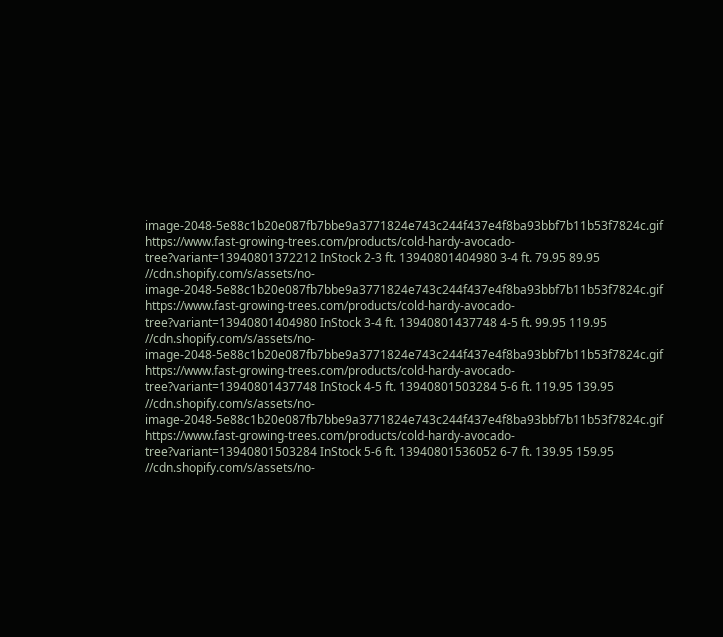image-2048-5e88c1b20e087fb7bbe9a3771824e743c244f437e4f8ba93bbf7b11b53f7824c.gif https://www.fast-growing-trees.com/products/cold-hardy-avocado-tree?variant=13940801372212 InStock 2-3 ft. 13940801404980 3-4 ft. 79.95 89.95 //cdn.shopify.com/s/assets/no-image-2048-5e88c1b20e087fb7bbe9a3771824e743c244f437e4f8ba93bbf7b11b53f7824c.gif https://www.fast-growing-trees.com/products/cold-hardy-avocado-tree?variant=13940801404980 InStock 3-4 ft. 13940801437748 4-5 ft. 99.95 119.95 //cdn.shopify.com/s/assets/no-image-2048-5e88c1b20e087fb7bbe9a3771824e743c244f437e4f8ba93bbf7b11b53f7824c.gif https://www.fast-growing-trees.com/products/cold-hardy-avocado-tree?variant=13940801437748 InStock 4-5 ft. 13940801503284 5-6 ft. 119.95 139.95 //cdn.shopify.com/s/assets/no-image-2048-5e88c1b20e087fb7bbe9a3771824e743c244f437e4f8ba93bbf7b11b53f7824c.gif https://www.fast-growing-trees.com/products/cold-hardy-avocado-tree?variant=13940801503284 InStock 5-6 ft. 13940801536052 6-7 ft. 139.95 159.95 //cdn.shopify.com/s/assets/no-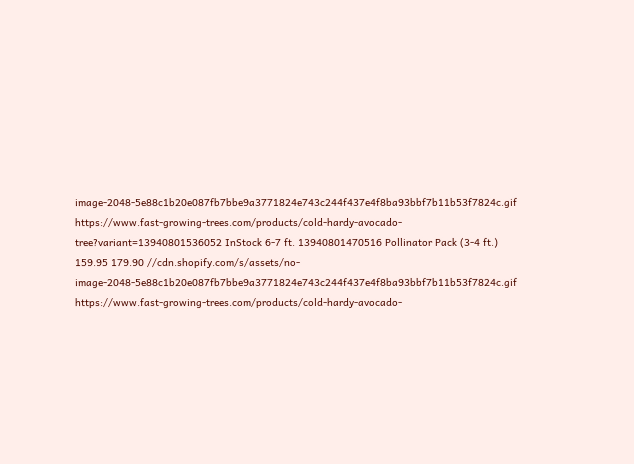image-2048-5e88c1b20e087fb7bbe9a3771824e743c244f437e4f8ba93bbf7b11b53f7824c.gif https://www.fast-growing-trees.com/products/cold-hardy-avocado-tree?variant=13940801536052 InStock 6-7 ft. 13940801470516 Pollinator Pack (3-4 ft.) 159.95 179.90 //cdn.shopify.com/s/assets/no-image-2048-5e88c1b20e087fb7bbe9a3771824e743c244f437e4f8ba93bbf7b11b53f7824c.gif https://www.fast-growing-trees.com/products/cold-hardy-avocado-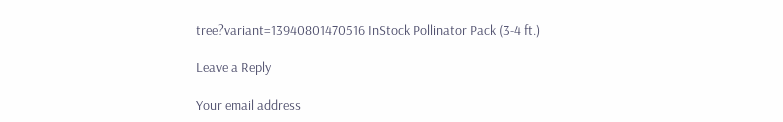tree?variant=13940801470516 InStock Pollinator Pack (3-4 ft.)

Leave a Reply

Your email address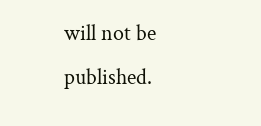will not be published.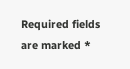Required fields are marked *